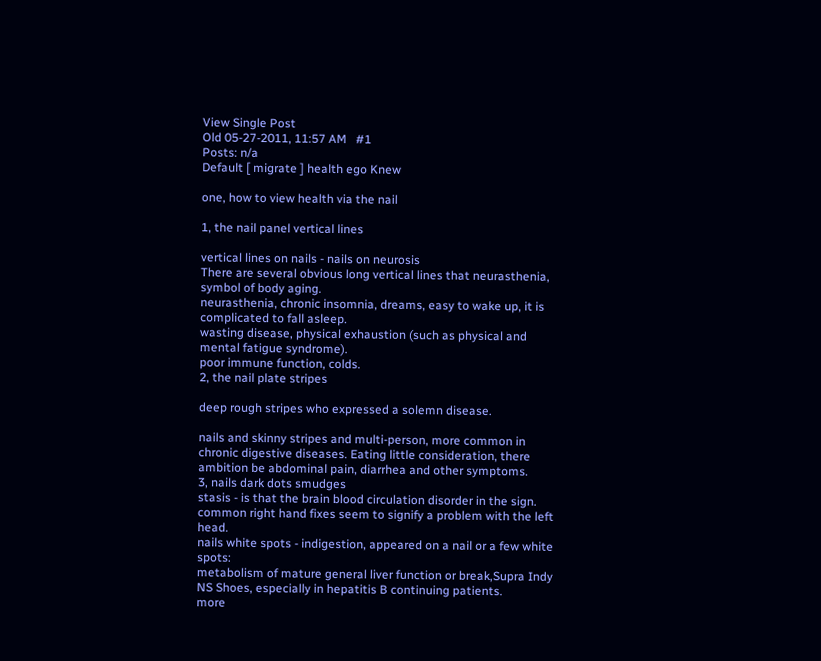View Single Post
Old 05-27-2011, 11:57 AM   #1
Posts: n/a
Default [ migrate ] health ego Knew

one, how to view health via the nail

1, the nail panel vertical lines

vertical lines on nails - nails on neurosis
There are several obvious long vertical lines that neurasthenia, symbol of body aging.
neurasthenia, chronic insomnia, dreams, easy to wake up, it is complicated to fall asleep.
wasting disease, physical exhaustion (such as physical and mental fatigue syndrome).
poor immune function, colds.
2, the nail plate stripes

deep rough stripes who expressed a solemn disease.

nails and skinny stripes and multi-person, more common in chronic digestive diseases. Eating little consideration, there ambition be abdominal pain, diarrhea and other symptoms.
3, nails dark dots smudges
stasis - is that the brain blood circulation disorder in the sign.
common right hand fixes seem to signify a problem with the left head.
nails white spots - indigestion, appeared on a nail or a few white spots:
metabolism of mature general liver function or break,Supra Indy NS Shoes, especially in hepatitis B continuing patients.
more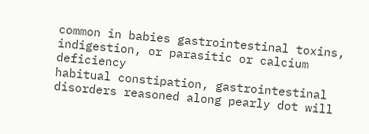common in babies gastrointestinal toxins, indigestion, or parasitic or calcium deficiency
habitual constipation, gastrointestinal disorders reasoned along pearly dot will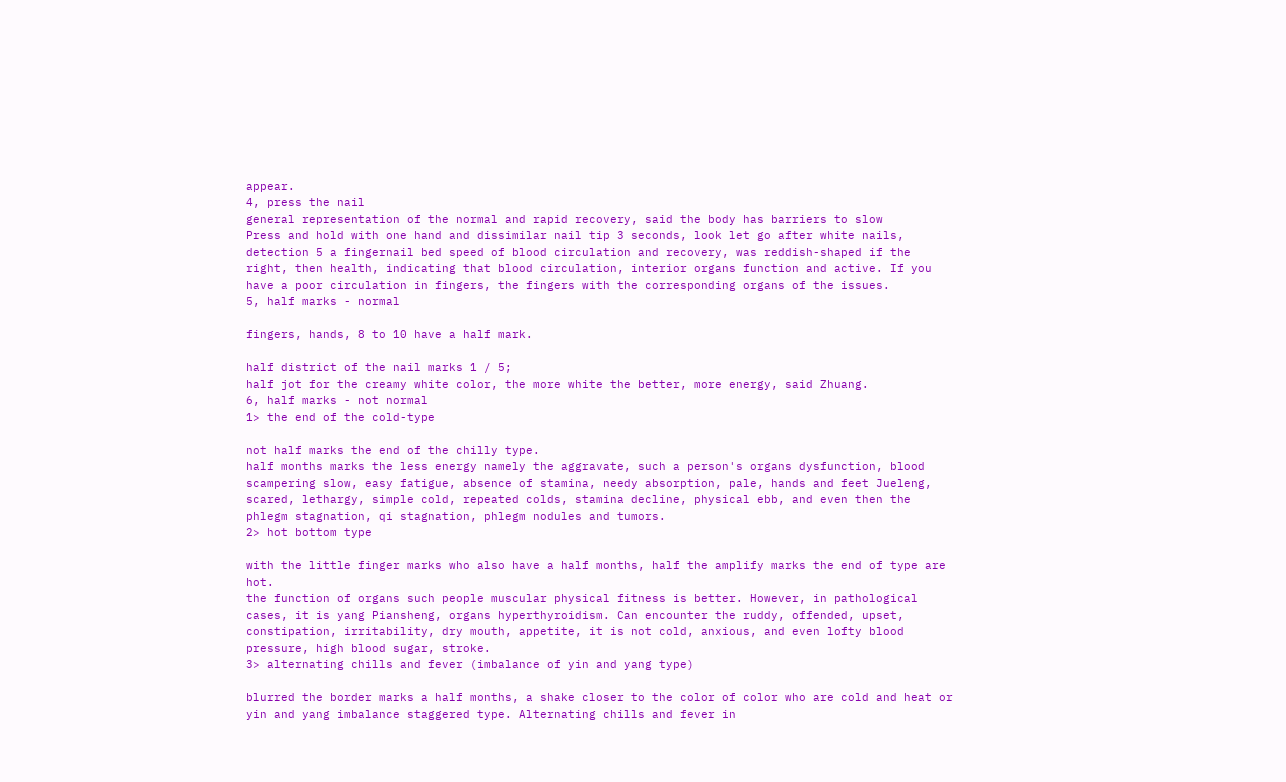appear.
4, press the nail
general representation of the normal and rapid recovery, said the body has barriers to slow
Press and hold with one hand and dissimilar nail tip 3 seconds, look let go after white nails, detection 5 a fingernail bed speed of blood circulation and recovery, was reddish-shaped if the right, then health, indicating that blood circulation, interior organs function and active. If you have a poor circulation in fingers, the fingers with the corresponding organs of the issues.
5, half marks - normal

fingers, hands, 8 to 10 have a half mark.

half district of the nail marks 1 / 5;
half jot for the creamy white color, the more white the better, more energy, said Zhuang.
6, half marks - not normal
1> the end of the cold-type

not half marks the end of the chilly type.
half months marks the less energy namely the aggravate, such a person's organs dysfunction, blood scampering slow, easy fatigue, absence of stamina, needy absorption, pale, hands and feet Jueleng, scared, lethargy, simple cold, repeated colds, stamina decline, physical ebb, and even then the phlegm stagnation, qi stagnation, phlegm nodules and tumors.
2> hot bottom type

with the little finger marks who also have a half months, half the amplify marks the end of type are hot.
the function of organs such people muscular physical fitness is better. However, in pathological cases, it is yang Piansheng, organs hyperthyroidism. Can encounter the ruddy, offended, upset, constipation, irritability, dry mouth, appetite, it is not cold, anxious, and even lofty blood pressure, high blood sugar, stroke.
3> alternating chills and fever (imbalance of yin and yang type)

blurred the border marks a half months, a shake closer to the color of color who are cold and heat or yin and yang imbalance staggered type. Alternating chills and fever in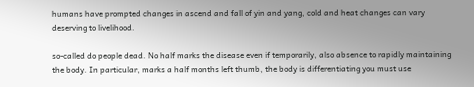humans have prompted changes in ascend and fall of yin and yang, cold and heat changes can vary deserving to livelihood.

so-called do people dead. No half marks the disease even if temporarily, also absence to rapidly maintaining the body. In particular, marks a half months left thumb, the body is differentiating you must use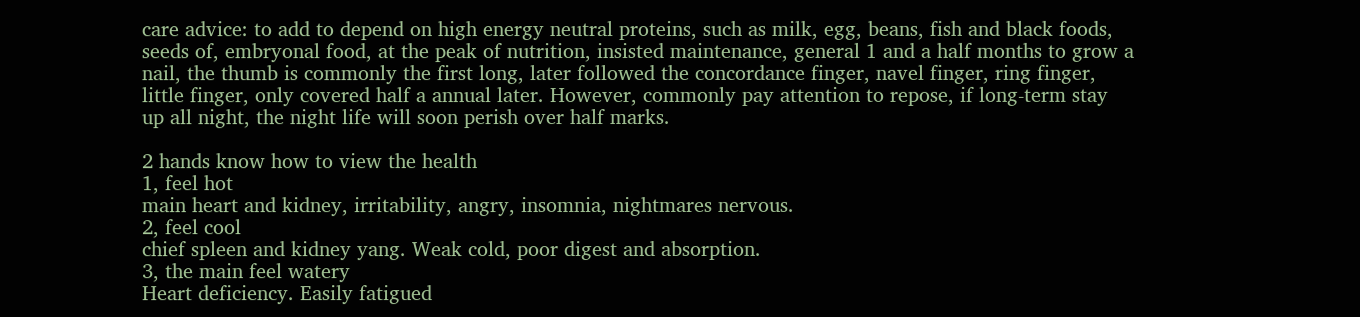care advice: to add to depend on high energy neutral proteins, such as milk, egg, beans, fish and black foods, seeds of, embryonal food, at the peak of nutrition, insisted maintenance, general 1 and a half months to grow a nail, the thumb is commonly the first long, later followed the concordance finger, navel finger, ring finger, little finger, only covered half a annual later. However, commonly pay attention to repose, if long-term stay up all night, the night life will soon perish over half marks.

2 hands know how to view the health
1, feel hot
main heart and kidney, irritability, angry, insomnia, nightmares nervous.
2, feel cool
chief spleen and kidney yang. Weak cold, poor digest and absorption.
3, the main feel watery
Heart deficiency. Easily fatigued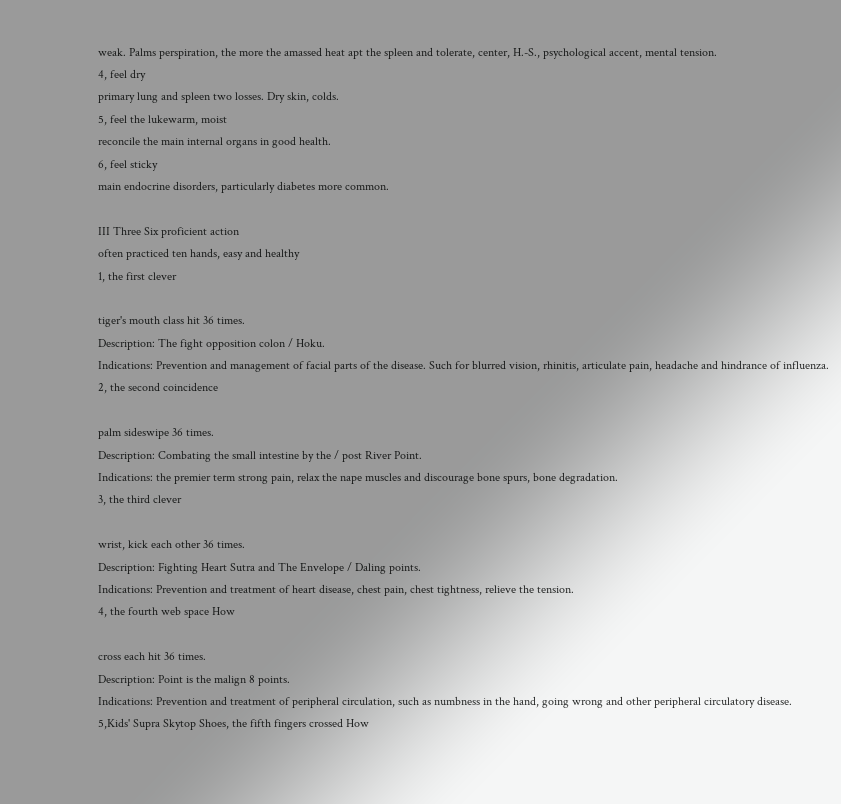weak. Palms perspiration, the more the amassed heat apt the spleen and tolerate, center, H.-S., psychological accent, mental tension.
4, feel dry
primary lung and spleen two losses. Dry skin, colds.
5, feel the lukewarm, moist
reconcile the main internal organs in good health.
6, feel sticky
main endocrine disorders, particularly diabetes more common.

III Three Six proficient action
often practiced ten hands, easy and healthy
1, the first clever

tiger's mouth class hit 36 times.
Description: The fight opposition colon / Hoku.
Indications: Prevention and management of facial parts of the disease. Such for blurred vision, rhinitis, articulate pain, headache and hindrance of influenza.
2, the second coincidence

palm sideswipe 36 times.
Description: Combating the small intestine by the / post River Point.
Indications: the premier term strong pain, relax the nape muscles and discourage bone spurs, bone degradation.
3, the third clever

wrist, kick each other 36 times.
Description: Fighting Heart Sutra and The Envelope / Daling points.
Indications: Prevention and treatment of heart disease, chest pain, chest tightness, relieve the tension.
4, the fourth web space How

cross each hit 36 times.
Description: Point is the malign 8 points.
Indications: Prevention and treatment of peripheral circulation, such as numbness in the hand, going wrong and other peripheral circulatory disease.
5,Kids' Supra Skytop Shoes, the fifth fingers crossed How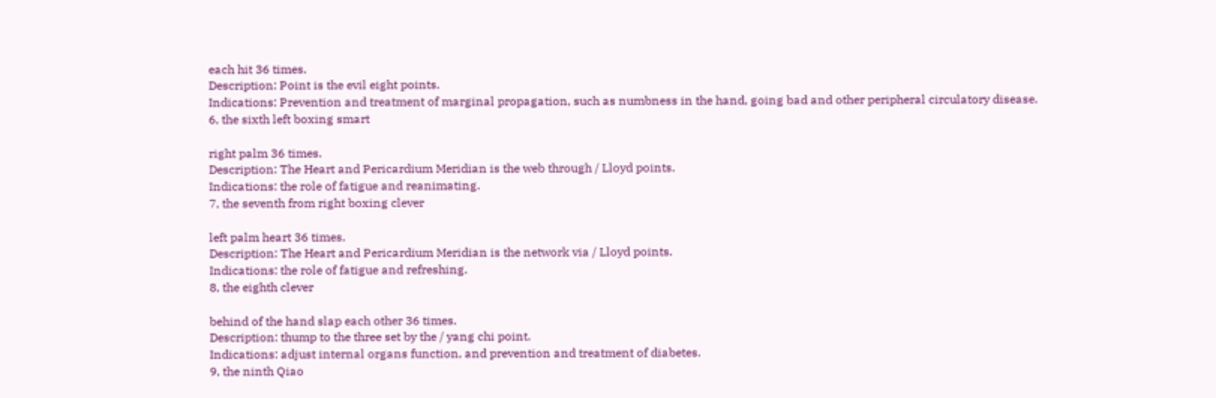each hit 36 times.
Description: Point is the evil eight points.
Indications: Prevention and treatment of marginal propagation, such as numbness in the hand, going bad and other peripheral circulatory disease.
6, the sixth left boxing smart

right palm 36 times.
Description: The Heart and Pericardium Meridian is the web through / Lloyd points.
Indications: the role of fatigue and reanimating.
7, the seventh from right boxing clever

left palm heart 36 times.
Description: The Heart and Pericardium Meridian is the network via / Lloyd points.
Indications: the role of fatigue and refreshing.
8, the eighth clever

behind of the hand slap each other 36 times.
Description: thump to the three set by the / yang chi point.
Indications: adjust internal organs function, and prevention and treatment of diabetes.
9, the ninth Qiao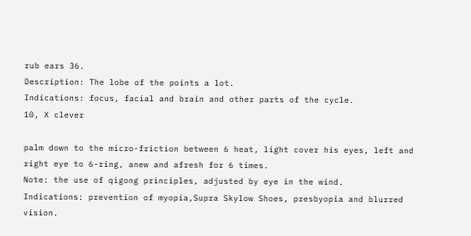rub ears 36.
Description: The lobe of the points a lot.
Indications: focus, facial and brain and other parts of the cycle.
10, X clever

palm down to the micro-friction between 6 heat, light cover his eyes, left and right eye to 6-ring, anew and afresh for 6 times.
Note: the use of qigong principles, adjusted by eye in the wind.
Indications: prevention of myopia,Supra Skylow Shoes, presbyopia and blurred vision.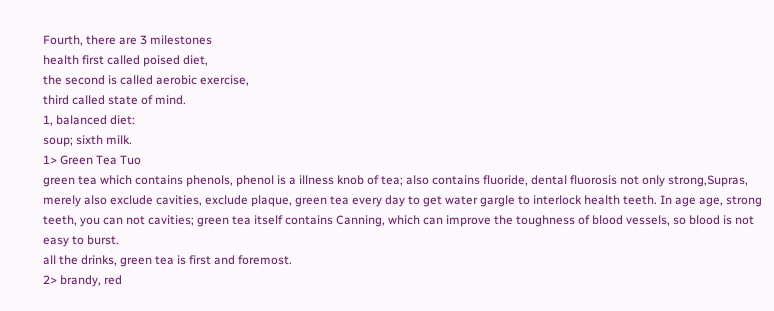Fourth, there are 3 milestones
health first called poised diet,
the second is called aerobic exercise,
third called state of mind.
1, balanced diet:
soup; sixth milk.
1> Green Tea Tuo
green tea which contains phenols, phenol is a illness knob of tea; also contains fluoride, dental fluorosis not only strong,Supras, merely also exclude cavities, exclude plaque, green tea every day to get water gargle to interlock health teeth. In age age, strong teeth, you can not cavities; green tea itself contains Canning, which can improve the toughness of blood vessels, so blood is not easy to burst.
all the drinks, green tea is first and foremost.
2> brandy, red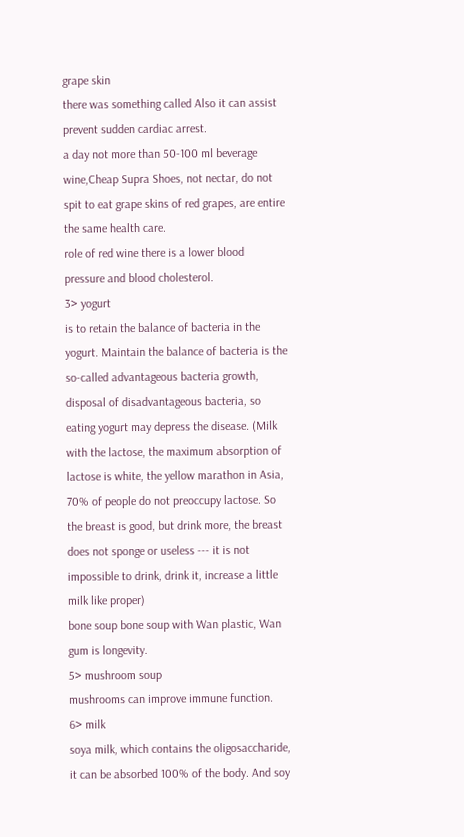grape skin
there was something called Also it can assist prevent sudden cardiac arrest.
a day not more than 50-100 ml beverage wine,Cheap Supra Shoes, not nectar, do not spit to eat grape skins of red grapes, are entire the same health care.
role of red wine there is a lower blood pressure and blood cholesterol.
3> yogurt
is to retain the balance of bacteria in the yogurt. Maintain the balance of bacteria is the so-called advantageous bacteria growth, disposal of disadvantageous bacteria, so eating yogurt may depress the disease. (Milk with the lactose, the maximum absorption of lactose is white, the yellow marathon in Asia, 70% of people do not preoccupy lactose. So the breast is good, but drink more, the breast does not sponge or useless --- it is not impossible to drink, drink it, increase a little milk like proper)
bone soup bone soup with Wan plastic, Wan gum is longevity.
5> mushroom soup
mushrooms can improve immune function.
6> milk
soya milk, which contains the oligosaccharide, it can be absorbed 100% of the body. And soy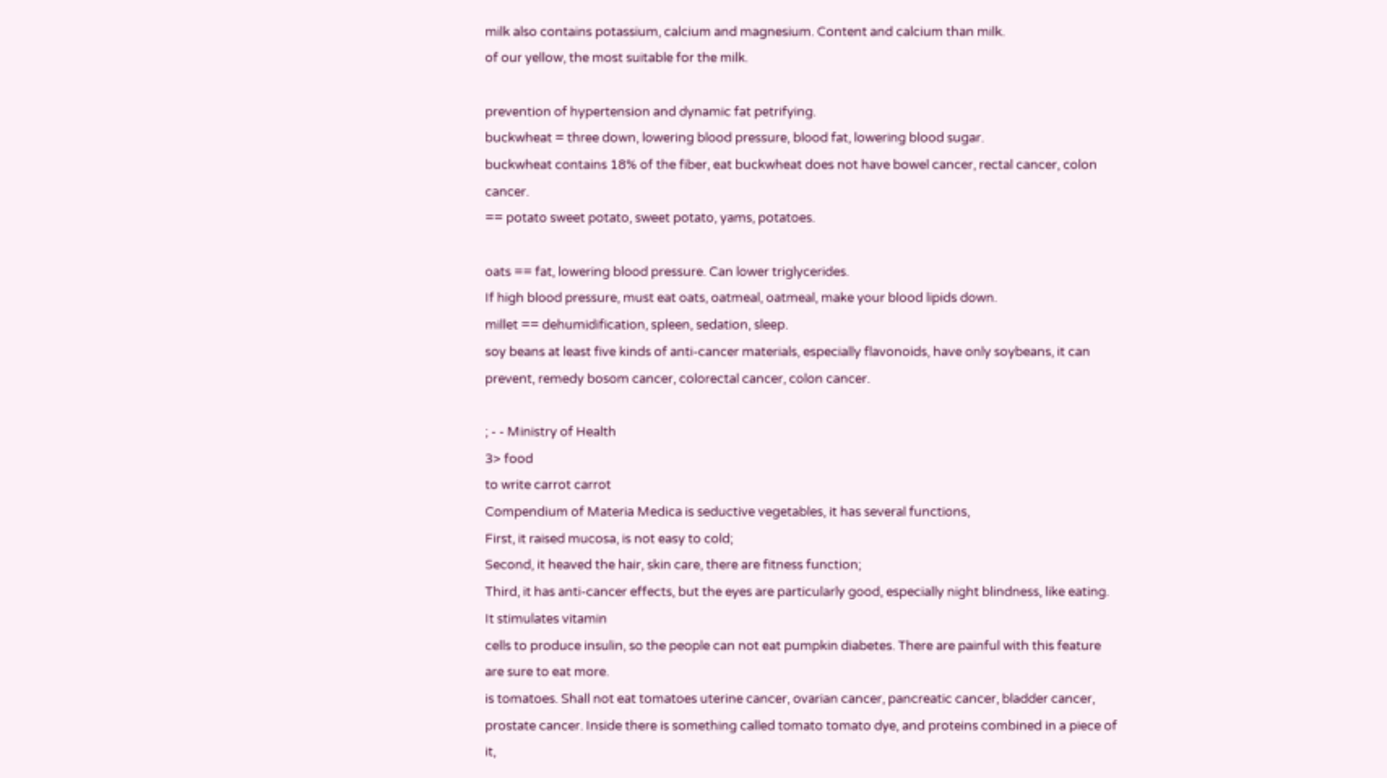milk also contains potassium, calcium and magnesium. Content and calcium than milk.
of our yellow, the most suitable for the milk.

prevention of hypertension and dynamic fat petrifying.
buckwheat = three down, lowering blood pressure, blood fat, lowering blood sugar.
buckwheat contains 18% of the fiber, eat buckwheat does not have bowel cancer, rectal cancer, colon cancer.
== potato sweet potato, sweet potato, yams, potatoes.

oats == fat, lowering blood pressure. Can lower triglycerides.
If high blood pressure, must eat oats, oatmeal, oatmeal, make your blood lipids down.
millet == dehumidification, spleen, sedation, sleep.
soy beans at least five kinds of anti-cancer materials, especially flavonoids, have only soybeans, it can prevent, remedy bosom cancer, colorectal cancer, colon cancer.

; - - Ministry of Health
3> food
to write carrot carrot
Compendium of Materia Medica is seductive vegetables, it has several functions,
First, it raised mucosa, is not easy to cold;
Second, it heaved the hair, skin care, there are fitness function;
Third, it has anti-cancer effects, but the eyes are particularly good, especially night blindness, like eating. It stimulates vitamin
cells to produce insulin, so the people can not eat pumpkin diabetes. There are painful with this feature are sure to eat more.
is tomatoes. Shall not eat tomatoes uterine cancer, ovarian cancer, pancreatic cancer, bladder cancer, prostate cancer. Inside there is something called tomato tomato dye, and proteins combined in a piece of it,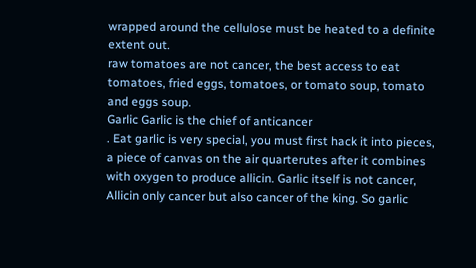wrapped around the cellulose must be heated to a definite extent out.
raw tomatoes are not cancer, the best access to eat tomatoes, fried eggs, tomatoes, or tomato soup, tomato and eggs soup.
Garlic Garlic is the chief of anticancer
. Eat garlic is very special, you must first hack it into pieces, a piece of canvas on the air quarterutes after it combines with oxygen to produce allicin. Garlic itself is not cancer, Allicin only cancer but also cancer of the king. So garlic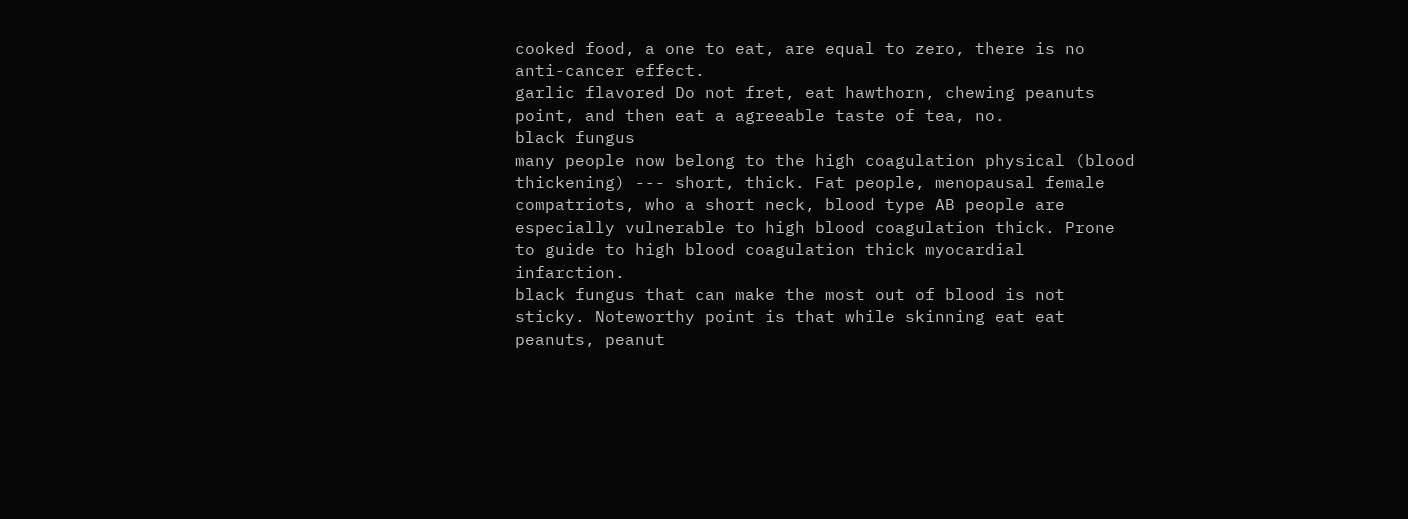cooked food, a one to eat, are equal to zero, there is no anti-cancer effect.
garlic flavored Do not fret, eat hawthorn, chewing peanuts point, and then eat a agreeable taste of tea, no.
black fungus
many people now belong to the high coagulation physical (blood thickening) --- short, thick. Fat people, menopausal female compatriots, who a short neck, blood type AB people are especially vulnerable to high blood coagulation thick. Prone to guide to high blood coagulation thick myocardial infarction.
black fungus that can make the most out of blood is not sticky. Noteworthy point is that while skinning eat eat peanuts, peanut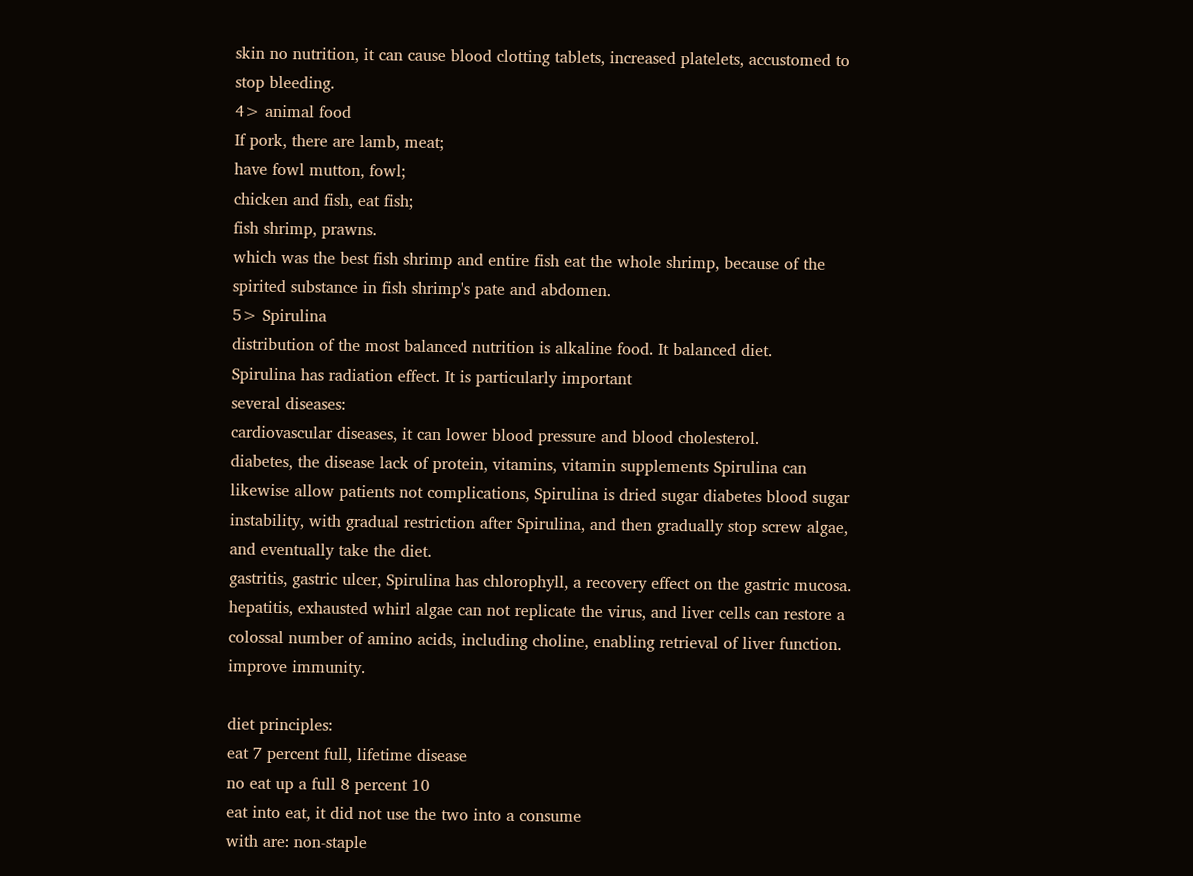skin no nutrition, it can cause blood clotting tablets, increased platelets, accustomed to stop bleeding.
4> animal food
If pork, there are lamb, meat;
have fowl mutton, fowl;
chicken and fish, eat fish;
fish shrimp, prawns.
which was the best fish shrimp and entire fish eat the whole shrimp, because of the spirited substance in fish shrimp's pate and abdomen.
5> Spirulina
distribution of the most balanced nutrition is alkaline food. It balanced diet.
Spirulina has radiation effect. It is particularly important
several diseases:
cardiovascular diseases, it can lower blood pressure and blood cholesterol.
diabetes, the disease lack of protein, vitamins, vitamin supplements Spirulina can likewise allow patients not complications, Spirulina is dried sugar diabetes blood sugar instability, with gradual restriction after Spirulina, and then gradually stop screw algae, and eventually take the diet.
gastritis, gastric ulcer, Spirulina has chlorophyll, a recovery effect on the gastric mucosa.
hepatitis, exhausted whirl algae can not replicate the virus, and liver cells can restore a colossal number of amino acids, including choline, enabling retrieval of liver function.
improve immunity.

diet principles:
eat 7 percent full, lifetime disease
no eat up a full 8 percent 10
eat into eat, it did not use the two into a consume
with are: non-staple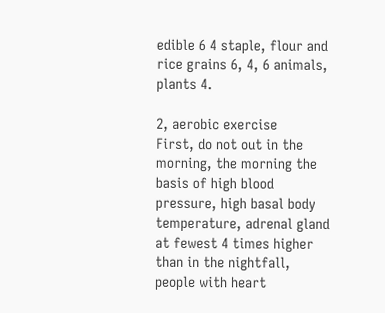edible 6 4 staple, flour and rice grains 6, 4, 6 animals, plants 4.

2, aerobic exercise
First, do not out in the morning, the morning the basis of high blood pressure, high basal body temperature, adrenal gland at fewest 4 times higher than in the nightfall, people with heart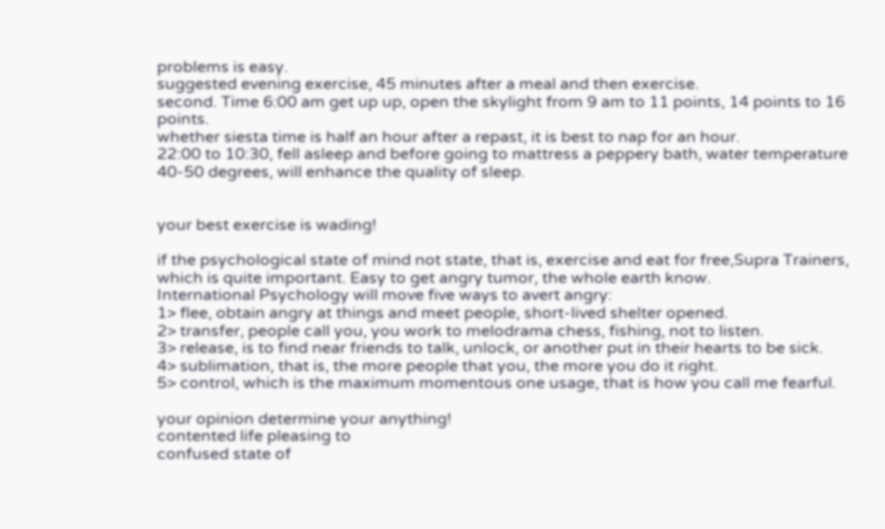problems is easy.
suggested evening exercise, 45 minutes after a meal and then exercise.
second. Time 6:00 am get up up, open the skylight from 9 am to 11 points, 14 points to 16 points.
whether siesta time is half an hour after a repast, it is best to nap for an hour.
22:00 to 10:30, fell asleep and before going to mattress a peppery bath, water temperature 40-50 degrees, will enhance the quality of sleep.


your best exercise is wading!

if the psychological state of mind not state, that is, exercise and eat for free,Supra Trainers, which is quite important. Easy to get angry tumor, the whole earth know.
International Psychology will move five ways to avert angry:
1> flee, obtain angry at things and meet people, short-lived shelter opened.
2> transfer, people call you, you work to melodrama chess, fishing, not to listen.
3> release, is to find near friends to talk, unlock, or another put in their hearts to be sick.
4> sublimation, that is, the more people that you, the more you do it right.
5> control, which is the maximum momentous one usage, that is how you call me fearful.

your opinion determine your anything!
contented life pleasing to
confused state of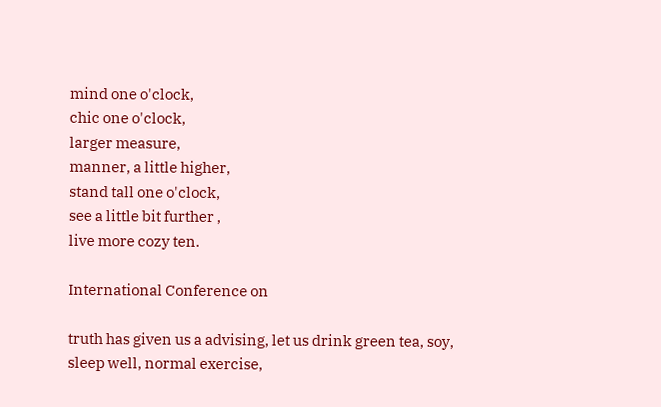mind one o'clock,
chic one o'clock,
larger measure,
manner, a little higher,
stand tall one o'clock,
see a little bit further ,
live more cozy ten.

International Conference on

truth has given us a advising, let us drink green tea, soy, sleep well, normal exercise,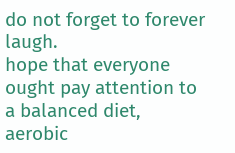do not forget to forever laugh.
hope that everyone ought pay attention to a balanced diet, aerobic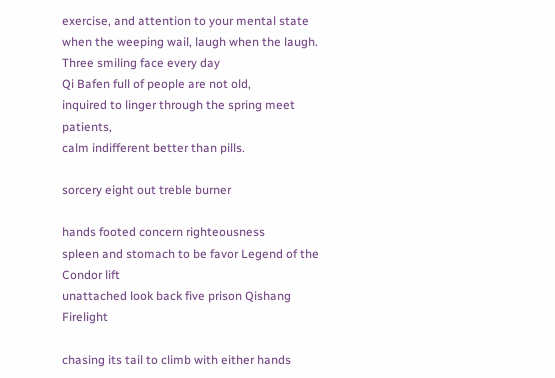exercise, and attention to your mental state when the weeping wail, laugh when the laugh.
Three smiling face every day
Qi Bafen full of people are not old,
inquired to linger through the spring meet patients,
calm indifferent better than pills.

sorcery eight out treble burner

hands footed concern righteousness
spleen and stomach to be favor Legend of the Condor lift
unattached look back five prison Qishang Firelight

chasing its tail to climb with either hands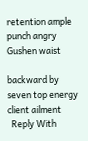retention ample punch angry Gushen waist

backward by seven top energy client ailment
  Reply With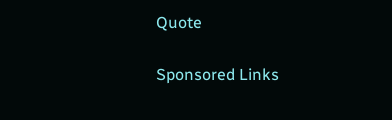Quote

Sponsored Links